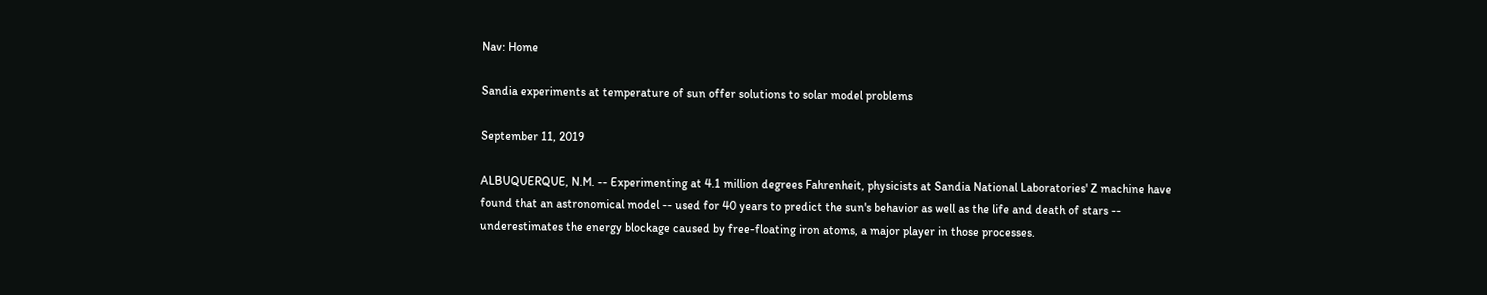Nav: Home

Sandia experiments at temperature of sun offer solutions to solar model problems

September 11, 2019

ALBUQUERQUE, N.M. -- Experimenting at 4.1 million degrees Fahrenheit, physicists at Sandia National Laboratories' Z machine have found that an astronomical model -- used for 40 years to predict the sun's behavior as well as the life and death of stars -- underestimates the energy blockage caused by free-floating iron atoms, a major player in those processes.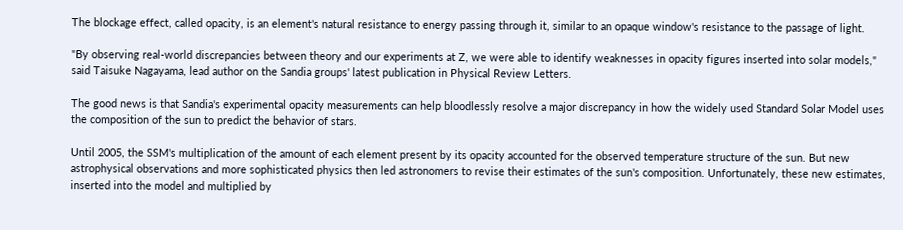The blockage effect, called opacity, is an element's natural resistance to energy passing through it, similar to an opaque window's resistance to the passage of light.

"By observing real-world discrepancies between theory and our experiments at Z, we were able to identify weaknesses in opacity figures inserted into solar models," said Taisuke Nagayama, lead author on the Sandia groups' latest publication in Physical Review Letters.

The good news is that Sandia's experimental opacity measurements can help bloodlessly resolve a major discrepancy in how the widely used Standard Solar Model uses the composition of the sun to predict the behavior of stars.

Until 2005, the SSM's multiplication of the amount of each element present by its opacity accounted for the observed temperature structure of the sun. But new astrophysical observations and more sophisticated physics then led astronomers to revise their estimates of the sun's composition. Unfortunately, these new estimates, inserted into the model and multiplied by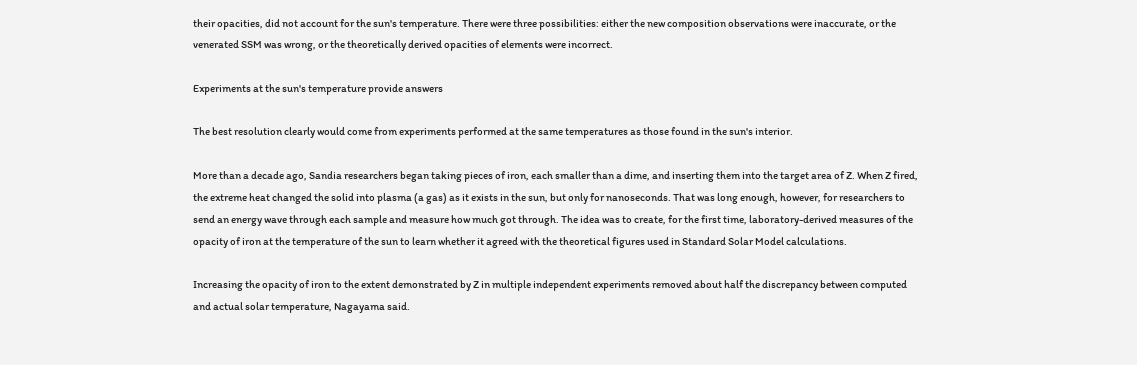their opacities, did not account for the sun's temperature. There were three possibilities: either the new composition observations were inaccurate, or the venerated SSM was wrong, or the theoretically derived opacities of elements were incorrect.

Experiments at the sun's temperature provide answers

The best resolution clearly would come from experiments performed at the same temperatures as those found in the sun's interior.

More than a decade ago, Sandia researchers began taking pieces of iron, each smaller than a dime, and inserting them into the target area of Z. When Z fired, the extreme heat changed the solid into plasma (a gas) as it exists in the sun, but only for nanoseconds. That was long enough, however, for researchers to send an energy wave through each sample and measure how much got through. The idea was to create, for the first time, laboratory-derived measures of the opacity of iron at the temperature of the sun to learn whether it agreed with the theoretical figures used in Standard Solar Model calculations.

Increasing the opacity of iron to the extent demonstrated by Z in multiple independent experiments removed about half the discrepancy between computed and actual solar temperature, Nagayama said.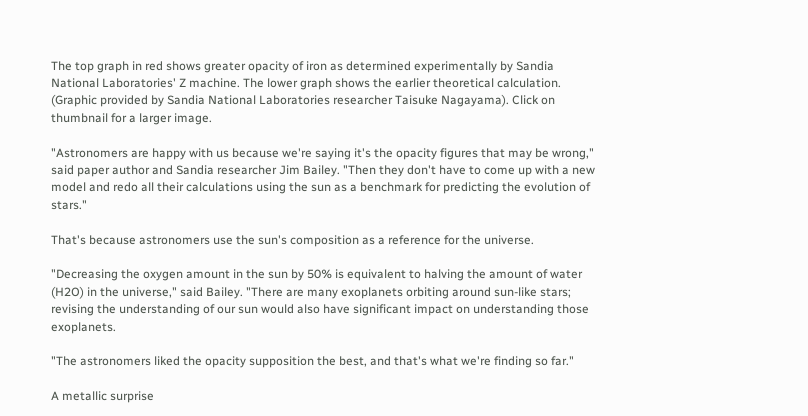The top graph in red shows greater opacity of iron as determined experimentally by Sandia National Laboratories' Z machine. The lower graph shows the earlier theoretical calculation. (Graphic provided by Sandia National Laboratories researcher Taisuke Nagayama). Click on thumbnail for a larger image.

"Astronomers are happy with us because we're saying it's the opacity figures that may be wrong," said paper author and Sandia researcher Jim Bailey. "Then they don't have to come up with a new model and redo all their calculations using the sun as a benchmark for predicting the evolution of stars."

That's because astronomers use the sun's composition as a reference for the universe.

"Decreasing the oxygen amount in the sun by 50% is equivalent to halving the amount of water (H2O) in the universe," said Bailey. "There are many exoplanets orbiting around sun-like stars; revising the understanding of our sun would also have significant impact on understanding those exoplanets.

"The astronomers liked the opacity supposition the best, and that's what we're finding so far."

A metallic surprise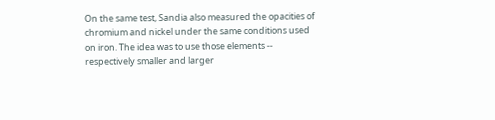On the same test, Sandia also measured the opacities of chromium and nickel under the same conditions used on iron. The idea was to use those elements -- respectively smaller and larger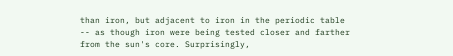than iron, but adjacent to iron in the periodic table -- as though iron were being tested closer and farther from the sun's core. Surprisingly,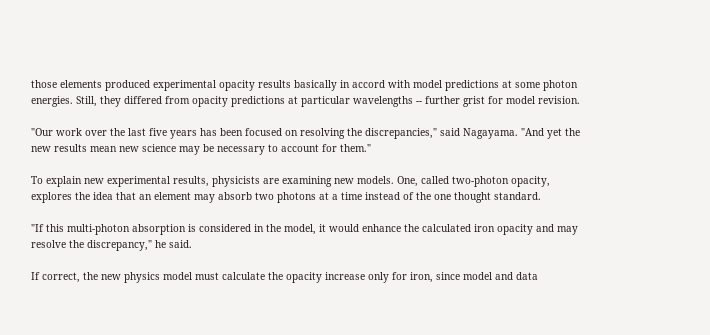those elements produced experimental opacity results basically in accord with model predictions at some photon energies. Still, they differed from opacity predictions at particular wavelengths -- further grist for model revision.

"Our work over the last five years has been focused on resolving the discrepancies," said Nagayama. "And yet the new results mean new science may be necessary to account for them."

To explain new experimental results, physicists are examining new models. One, called two-photon opacity, explores the idea that an element may absorb two photons at a time instead of the one thought standard.

"If this multi-photon absorption is considered in the model, it would enhance the calculated iron opacity and may resolve the discrepancy," he said.

If correct, the new physics model must calculate the opacity increase only for iron, since model and data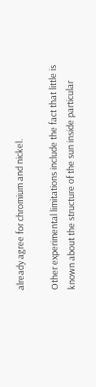already agree for chromium and nickel.

Other experimental limitations include the fact that little is known about the structure of the sun inside particular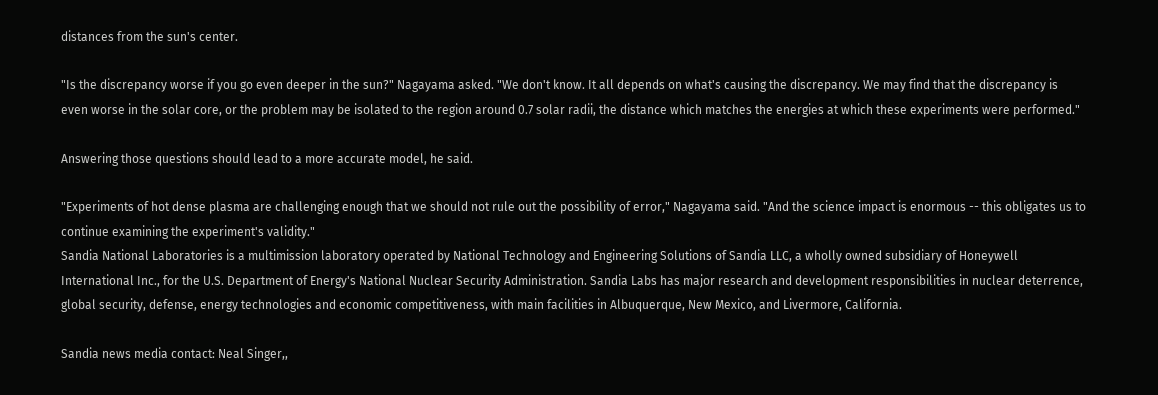distances from the sun's center.

"Is the discrepancy worse if you go even deeper in the sun?" Nagayama asked. "We don't know. It all depends on what's causing the discrepancy. We may find that the discrepancy is even worse in the solar core, or the problem may be isolated to the region around 0.7 solar radii, the distance which matches the energies at which these experiments were performed."

Answering those questions should lead to a more accurate model, he said.

"Experiments of hot dense plasma are challenging enough that we should not rule out the possibility of error," Nagayama said. "And the science impact is enormous -- this obligates us to continue examining the experiment's validity."
Sandia National Laboratories is a multimission laboratory operated by National Technology and Engineering Solutions of Sandia LLC, a wholly owned subsidiary of Honeywell International Inc., for the U.S. Department of Energy's National Nuclear Security Administration. Sandia Labs has major research and development responsibilities in nuclear deterrence, global security, defense, energy technologies and economic competitiveness, with main facilities in Albuquerque, New Mexico, and Livermore, California.

Sandia news media contact: Neal Singer,,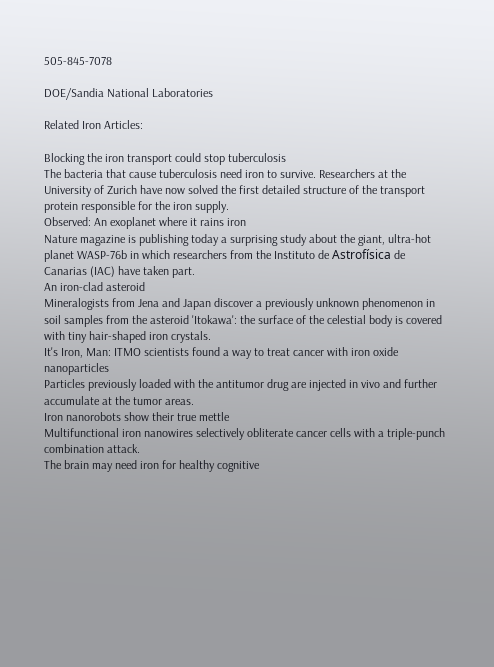505-845-7078

DOE/Sandia National Laboratories

Related Iron Articles:

Blocking the iron transport could stop tuberculosis
The bacteria that cause tuberculosis need iron to survive. Researchers at the University of Zurich have now solved the first detailed structure of the transport protein responsible for the iron supply.
Observed: An exoplanet where it rains iron
Nature magazine is publishing today a surprising study about the giant, ultra-hot planet WASP-76b in which researchers from the Instituto de Astrofísica de Canarias (IAC) have taken part.
An iron-clad asteroid
Mineralogists from Jena and Japan discover a previously unknown phenomenon in soil samples from the asteroid 'Itokawa': the surface of the celestial body is covered with tiny hair-shaped iron crystals.
It's Iron, Man: ITMO scientists found a way to treat cancer with iron oxide nanoparticles
Particles previously loaded with the antitumor drug are injected in vivo and further accumulate at the tumor areas.
Iron nanorobots show their true mettle
Multifunctional iron nanowires selectively obliterate cancer cells with a triple-punch combination attack.
The brain may need iron for healthy cognitive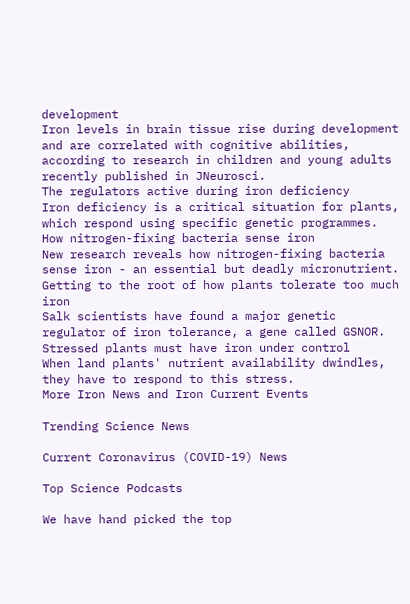development
Iron levels in brain tissue rise during development and are correlated with cognitive abilities, according to research in children and young adults recently published in JNeurosci.
The regulators active during iron deficiency
Iron deficiency is a critical situation for plants, which respond using specific genetic programmes.
How nitrogen-fixing bacteria sense iron
New research reveals how nitrogen-fixing bacteria sense iron - an essential but deadly micronutrient.
Getting to the root of how plants tolerate too much iron
Salk scientists have found a major genetic regulator of iron tolerance, a gene called GSNOR.
Stressed plants must have iron under control
When land plants' nutrient availability dwindles, they have to respond to this stress.
More Iron News and Iron Current Events

Trending Science News

Current Coronavirus (COVID-19) News

Top Science Podcasts

We have hand picked the top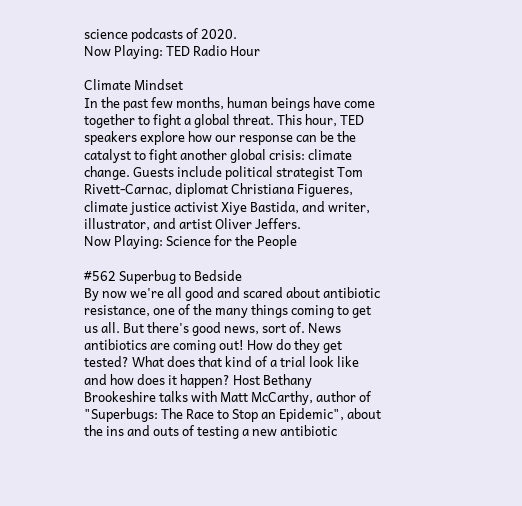science podcasts of 2020.
Now Playing: TED Radio Hour

Climate Mindset
In the past few months, human beings have come together to fight a global threat. This hour, TED speakers explore how our response can be the catalyst to fight another global crisis: climate change. Guests include political strategist Tom Rivett-Carnac, diplomat Christiana Figueres, climate justice activist Xiye Bastida, and writer, illustrator, and artist Oliver Jeffers.
Now Playing: Science for the People

#562 Superbug to Bedside
By now we're all good and scared about antibiotic resistance, one of the many things coming to get us all. But there's good news, sort of. News antibiotics are coming out! How do they get tested? What does that kind of a trial look like and how does it happen? Host Bethany Brookeshire talks with Matt McCarthy, author of "Superbugs: The Race to Stop an Epidemic", about the ins and outs of testing a new antibiotic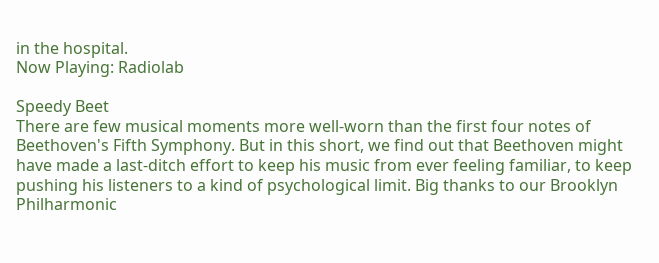in the hospital.
Now Playing: Radiolab

Speedy Beet
There are few musical moments more well-worn than the first four notes of Beethoven's Fifth Symphony. But in this short, we find out that Beethoven might have made a last-ditch effort to keep his music from ever feeling familiar, to keep pushing his listeners to a kind of psychological limit. Big thanks to our Brooklyn Philharmonic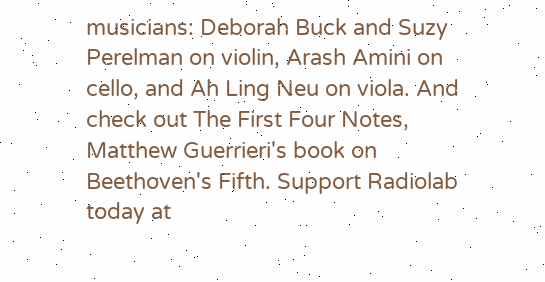musicians: Deborah Buck and Suzy Perelman on violin, Arash Amini on cello, and Ah Ling Neu on viola. And check out The First Four Notes, Matthew Guerrieri's book on Beethoven's Fifth. Support Radiolab today at